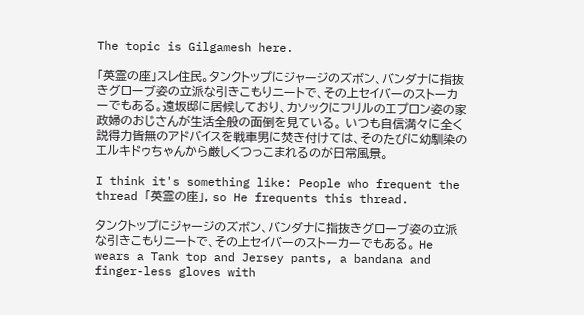The topic is Gilgamesh here.

「英霊の座」スレ住民。タンクトップにジャージのズボン、バンダナに指抜きグローブ姿の立派な引きこもりニートで、その上セイバーのストーカーでもある。遠坂邸に居候しており、カソックにフリルのエプロン姿の家政婦のおじさんが生活全般の面倒を見ている。 いつも自信満々に全く説得力皆無のアドバイスを戦車男に焚き付けては、そのたびに幼馴染のエルキドゥちゃんから厳しくつっこまれるのが日常風景。

I think it's something like: People who frequent the thread 「英霊の座」, so He frequents this thread.

タンクトップにジャージのズボン、バンダナに指抜きグローブ姿の立派な引きこもりニートで、その上セイバーのストーカーでもある。 He wears a Tank top and Jersey pants, a bandana and finger-less gloves with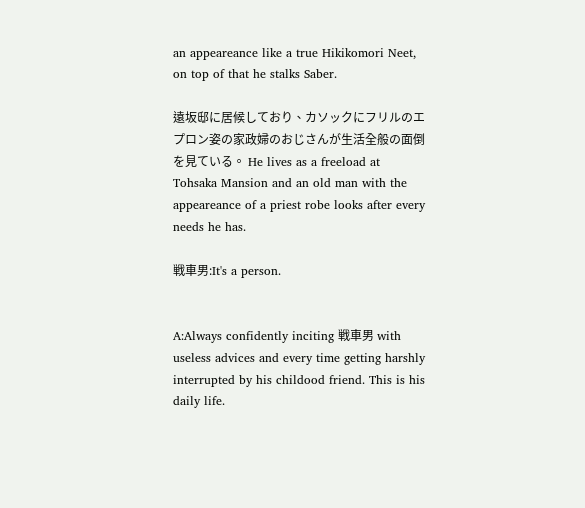an appeareance like a true Hikikomori Neet, on top of that he stalks Saber.

遠坂邸に居候しており、カソックにフリルのエプロン姿の家政婦のおじさんが生活全般の面倒を見ている。 He lives as a freeload at Tohsaka Mansion and an old man with the appeareance of a priest robe looks after every needs he has.

戦車男:It's a person.


A:Always confidently inciting 戦車男 with useless advices and every time getting harshly interrupted by his childood friend. This is his daily life.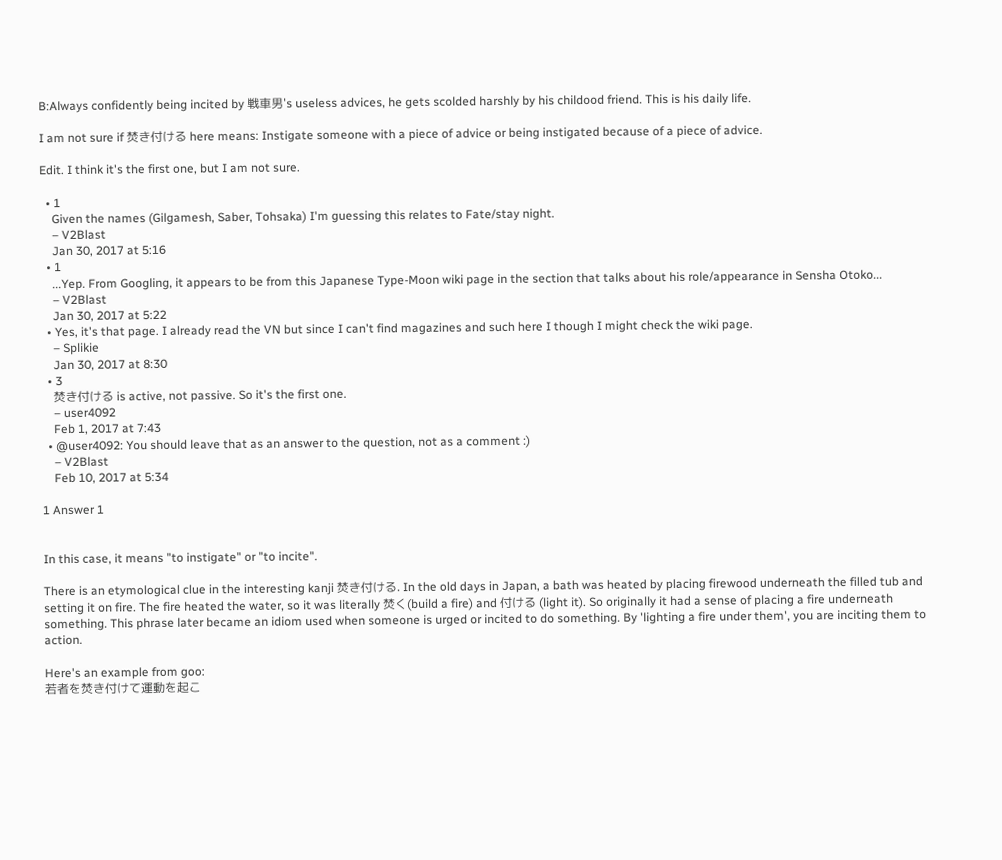B:Always confidently being incited by 戦車男's useless advices, he gets scolded harshly by his childood friend. This is his daily life.

I am not sure if 焚き付ける here means: Instigate someone with a piece of advice or being instigated because of a piece of advice.

Edit. I think it's the first one, but I am not sure.

  • 1
    Given the names (Gilgamesh, Saber, Tohsaka) I'm guessing this relates to Fate/stay night.
    – V2Blast
    Jan 30, 2017 at 5:16
  • 1
    ...Yep. From Googling, it appears to be from this Japanese Type-Moon wiki page in the section that talks about his role/appearance in Sensha Otoko...
    – V2Blast
    Jan 30, 2017 at 5:22
  • Yes, it's that page. I already read the VN but since I can't find magazines and such here I though I might check the wiki page.
    – Splikie
    Jan 30, 2017 at 8:30
  • 3
    焚き付ける is active, not passive. So it's the first one.
    – user4092
    Feb 1, 2017 at 7:43
  • @user4092: You should leave that as an answer to the question, not as a comment :)
    – V2Blast
    Feb 10, 2017 at 5:34

1 Answer 1


In this case, it means "to instigate" or "to incite".

There is an etymological clue in the interesting kanji 焚き付ける. In the old days in Japan, a bath was heated by placing firewood underneath the filled tub and setting it on fire. The fire heated the water, so it was literally 焚く(build a fire) and 付ける (light it). So originally it had a sense of placing a fire underneath something. This phrase later became an idiom used when someone is urged or incited to do something. By 'lighting a fire under them', you are inciting them to action.

Here's an example from goo:
若者を焚き付けて運動を起こ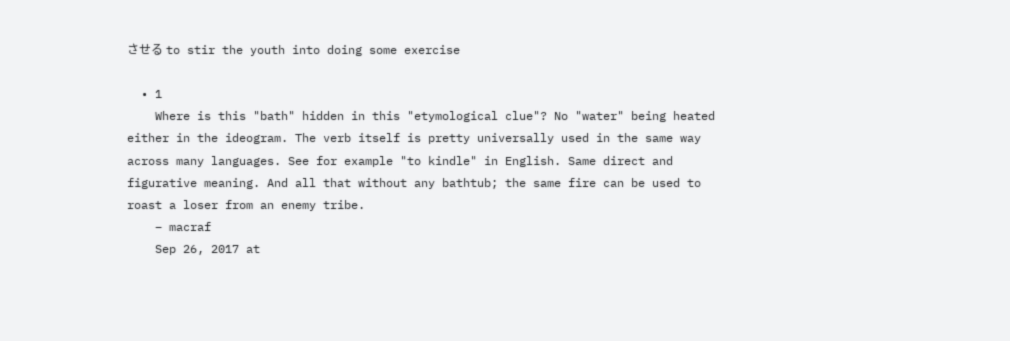させる to stir the youth into doing some exercise

  • 1
    Where is this "bath" hidden in this "etymological clue"? No "water" being heated either in the ideogram. The verb itself is pretty universally used in the same way across many languages. See for example "to kindle" in English. Same direct and figurative meaning. And all that without any bathtub; the same fire can be used to roast a loser from an enemy tribe.
    – macraf
    Sep 26, 2017 at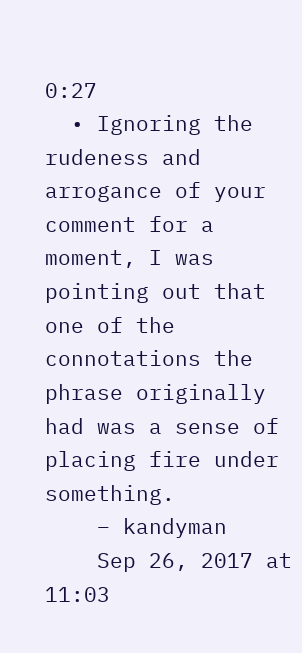0:27
  • Ignoring the rudeness and arrogance of your comment for a moment, I was pointing out that one of the connotations the phrase originally had was a sense of placing fire under something.
    – kandyman
    Sep 26, 2017 at 11:03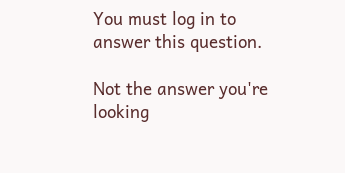You must log in to answer this question.

Not the answer you're looking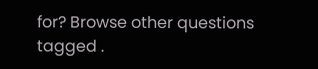for? Browse other questions tagged .